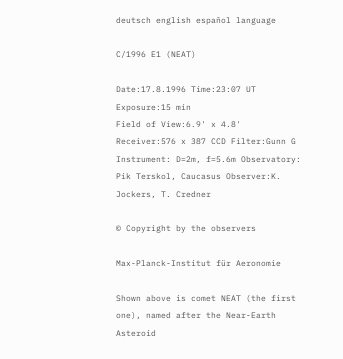deutsch english español language

C/1996 E1 (NEAT)

Date:17.8.1996 Time:23:07 UT Exposure:15 min
Field of View:6.9' x 4.8' Receiver:576 x 387 CCD Filter:Gunn G
Instrument: D=2m, f=5.6m Observatory: Pik Terskol, Caucasus Observer:K. Jockers, T. Credner

© Copyright by the observers

Max-Planck-Institut für Aeronomie

Shown above is comet NEAT (the first one), named after the Near-Earth Asteroid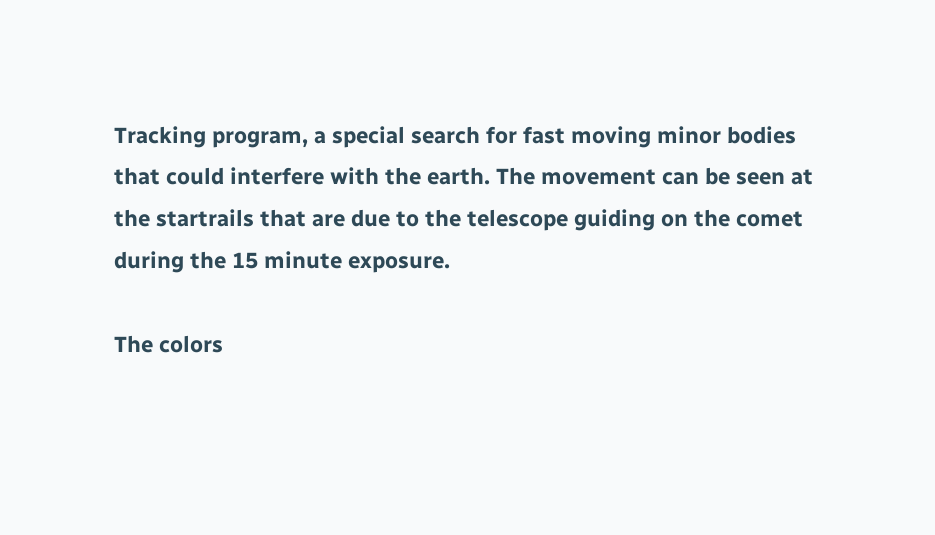Tracking program, a special search for fast moving minor bodies that could interfere with the earth. The movement can be seen at the startrails that are due to the telescope guiding on the comet during the 15 minute exposure.

The colors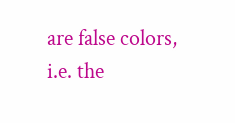are false colors, i.e. the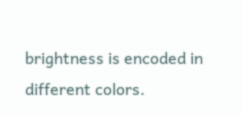brightness is encoded in different colors.